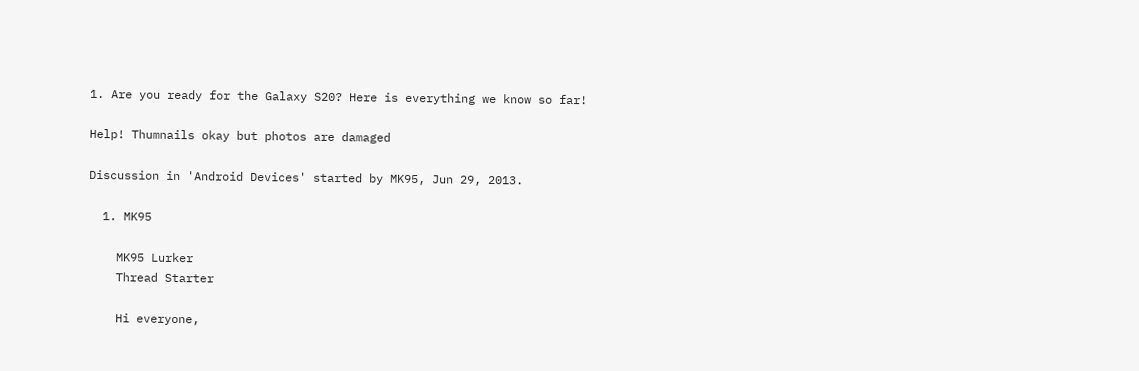1. Are you ready for the Galaxy S20? Here is everything we know so far!

Help! Thumnails okay but photos are damaged

Discussion in 'Android Devices' started by MK95, Jun 29, 2013.

  1. MK95

    MK95 Lurker
    Thread Starter

    Hi everyone,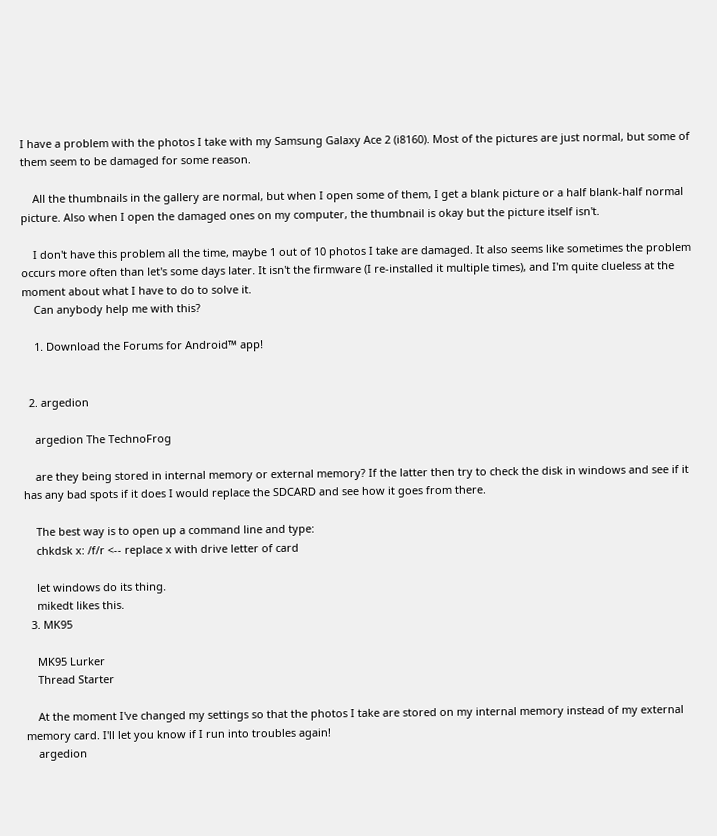I have a problem with the photos I take with my Samsung Galaxy Ace 2 (i8160). Most of the pictures are just normal, but some of them seem to be damaged for some reason.

    All the thumbnails in the gallery are normal, but when I open some of them, I get a blank picture or a half blank-half normal picture. Also when I open the damaged ones on my computer, the thumbnail is okay but the picture itself isn't.

    I don't have this problem all the time, maybe 1 out of 10 photos I take are damaged. It also seems like sometimes the problem occurs more often than let's some days later. It isn't the firmware (I re-installed it multiple times), and I'm quite clueless at the moment about what I have to do to solve it.
    Can anybody help me with this?

    1. Download the Forums for Android™ app!


  2. argedion

    argedion The TechnoFrog

    are they being stored in internal memory or external memory? If the latter then try to check the disk in windows and see if it has any bad spots if it does I would replace the SDCARD and see how it goes from there.

    The best way is to open up a command line and type:
    chkdsk x: /f/r <-- replace x with drive letter of card

    let windows do its thing.
    mikedt likes this.
  3. MK95

    MK95 Lurker
    Thread Starter

    At the moment I've changed my settings so that the photos I take are stored on my internal memory instead of my external memory card. I'll let you know if I run into troubles again!
    argedion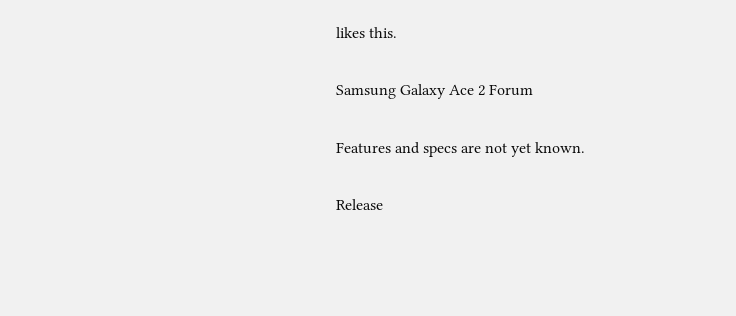likes this.

Samsung Galaxy Ace 2 Forum

Features and specs are not yet known.

Release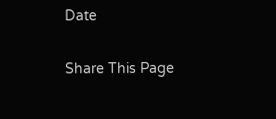Date

Share This Page